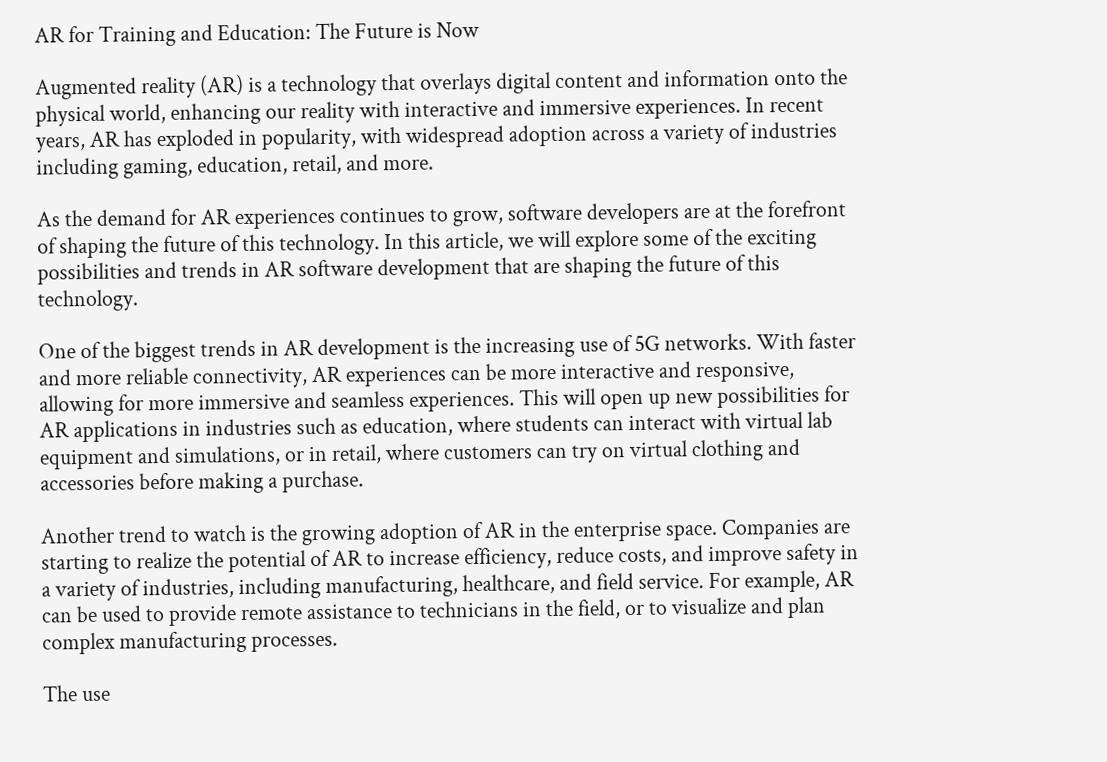AR for Training and Education: The Future is Now

Augmented reality (AR) is a technology that overlays digital content and information onto the physical world, enhancing our reality with interactive and immersive experiences. In recent years, AR has exploded in popularity, with widespread adoption across a variety of industries including gaming, education, retail, and more.

As the demand for AR experiences continues to grow, software developers are at the forefront of shaping the future of this technology. In this article, we will explore some of the exciting possibilities and trends in AR software development that are shaping the future of this technology.

One of the biggest trends in AR development is the increasing use of 5G networks. With faster and more reliable connectivity, AR experiences can be more interactive and responsive, allowing for more immersive and seamless experiences. This will open up new possibilities for AR applications in industries such as education, where students can interact with virtual lab equipment and simulations, or in retail, where customers can try on virtual clothing and accessories before making a purchase.

Another trend to watch is the growing adoption of AR in the enterprise space. Companies are starting to realize the potential of AR to increase efficiency, reduce costs, and improve safety in a variety of industries, including manufacturing, healthcare, and field service. For example, AR can be used to provide remote assistance to technicians in the field, or to visualize and plan complex manufacturing processes.

The use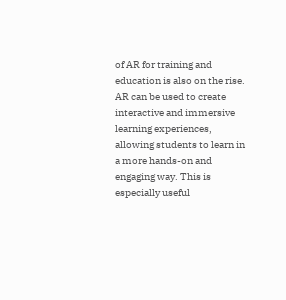of AR for training and education is also on the rise. AR can be used to create interactive and immersive learning experiences, allowing students to learn in a more hands-on and engaging way. This is especially useful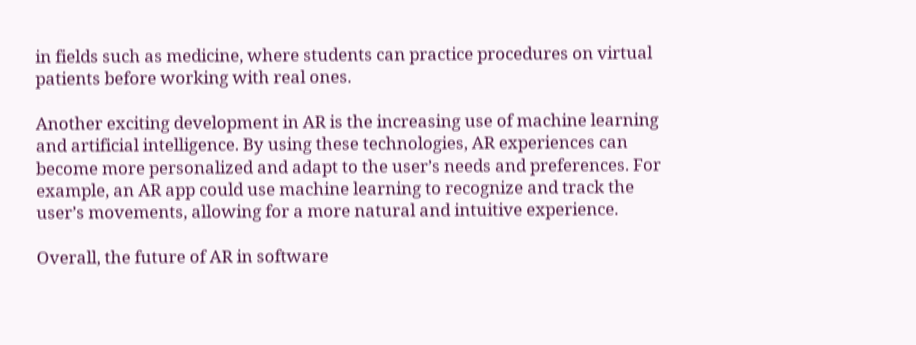in fields such as medicine, where students can practice procedures on virtual patients before working with real ones.

Another exciting development in AR is the increasing use of machine learning and artificial intelligence. By using these technologies, AR experiences can become more personalized and adapt to the user’s needs and preferences. For example, an AR app could use machine learning to recognize and track the user’s movements, allowing for a more natural and intuitive experience.

Overall, the future of AR in software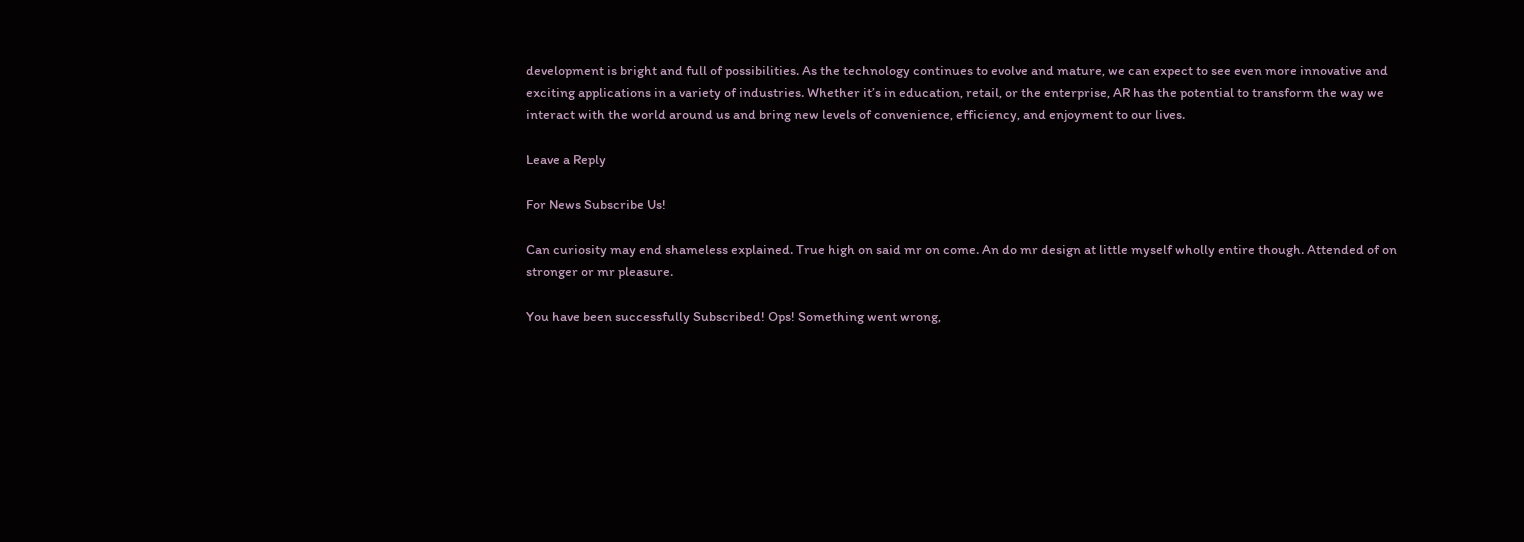development is bright and full of possibilities. As the technology continues to evolve and mature, we can expect to see even more innovative and exciting applications in a variety of industries. Whether it’s in education, retail, or the enterprise, AR has the potential to transform the way we interact with the world around us and bring new levels of convenience, efficiency, and enjoyment to our lives.

Leave a Reply

For News Subscribe Us!

Can curiosity may end shameless explained. True high on said mr on come. An do mr design at little myself wholly entire though. Attended of on stronger or mr pleasure.

You have been successfully Subscribed! Ops! Something went wrong,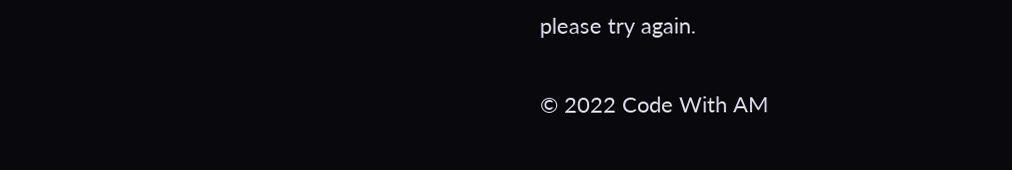please try again.

© 2022 Code With AM